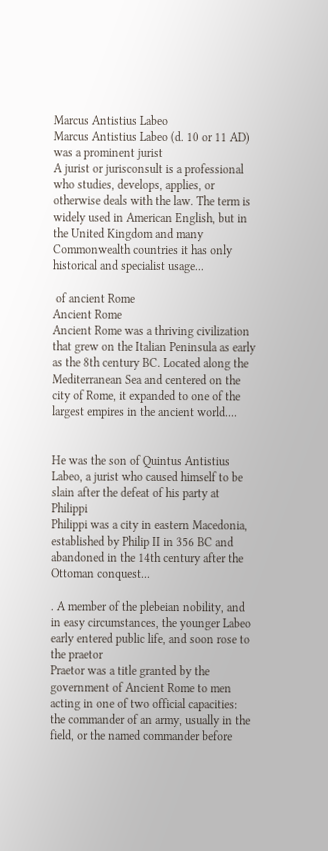Marcus Antistius Labeo
Marcus Antistius Labeo (d. 10 or 11 AD) was a prominent jurist
A jurist or jurisconsult is a professional who studies, develops, applies, or otherwise deals with the law. The term is widely used in American English, but in the United Kingdom and many Commonwealth countries it has only historical and specialist usage...

 of ancient Rome
Ancient Rome
Ancient Rome was a thriving civilization that grew on the Italian Peninsula as early as the 8th century BC. Located along the Mediterranean Sea and centered on the city of Rome, it expanded to one of the largest empires in the ancient world....


He was the son of Quintus Antistius Labeo, a jurist who caused himself to be slain after the defeat of his party at Philippi
Philippi was a city in eastern Macedonia, established by Philip II in 356 BC and abandoned in the 14th century after the Ottoman conquest...

. A member of the plebeian nobility, and in easy circumstances, the younger Labeo early entered public life, and soon rose to the praetor
Praetor was a title granted by the government of Ancient Rome to men acting in one of two official capacities: the commander of an army, usually in the field, or the named commander before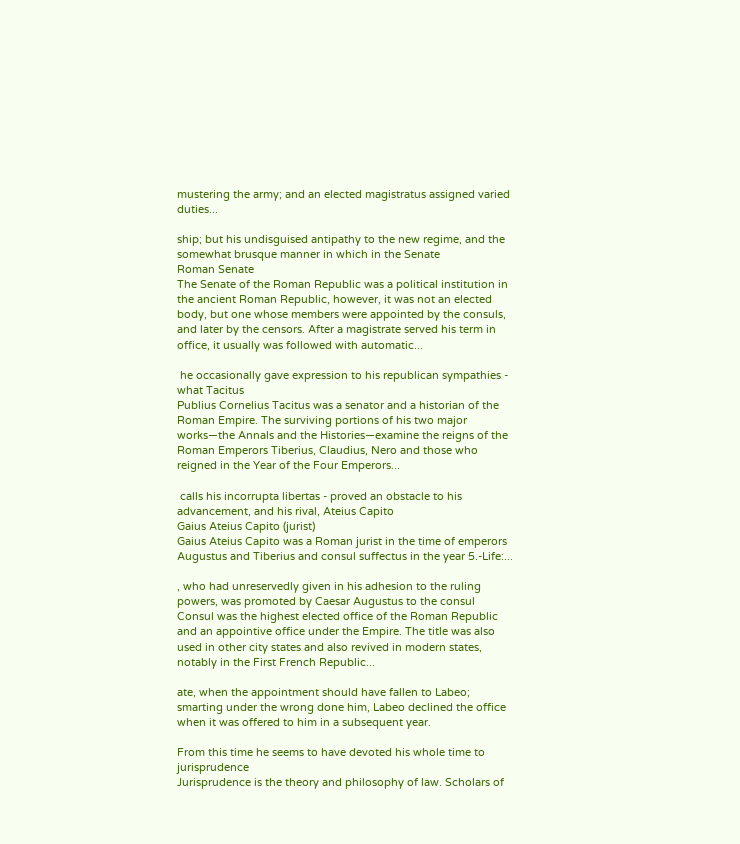mustering the army; and an elected magistratus assigned varied duties...

ship; but his undisguised antipathy to the new regime, and the somewhat brusque manner in which in the Senate
Roman Senate
The Senate of the Roman Republic was a political institution in the ancient Roman Republic, however, it was not an elected body, but one whose members were appointed by the consuls, and later by the censors. After a magistrate served his term in office, it usually was followed with automatic...

 he occasionally gave expression to his republican sympathies - what Tacitus
Publius Cornelius Tacitus was a senator and a historian of the Roman Empire. The surviving portions of his two major works—the Annals and the Histories—examine the reigns of the Roman Emperors Tiberius, Claudius, Nero and those who reigned in the Year of the Four Emperors...

 calls his incorrupta libertas - proved an obstacle to his advancement, and his rival, Ateius Capito
Gaius Ateius Capito (jurist)
Gaius Ateius Capito was a Roman jurist in the time of emperors Augustus and Tiberius and consul suffectus in the year 5.-Life:...

, who had unreservedly given in his adhesion to the ruling powers, was promoted by Caesar Augustus to the consul
Consul was the highest elected office of the Roman Republic and an appointive office under the Empire. The title was also used in other city states and also revived in modern states, notably in the First French Republic...

ate, when the appointment should have fallen to Labeo; smarting under the wrong done him, Labeo declined the office when it was offered to him in a subsequent year.

From this time he seems to have devoted his whole time to jurisprudence
Jurisprudence is the theory and philosophy of law. Scholars of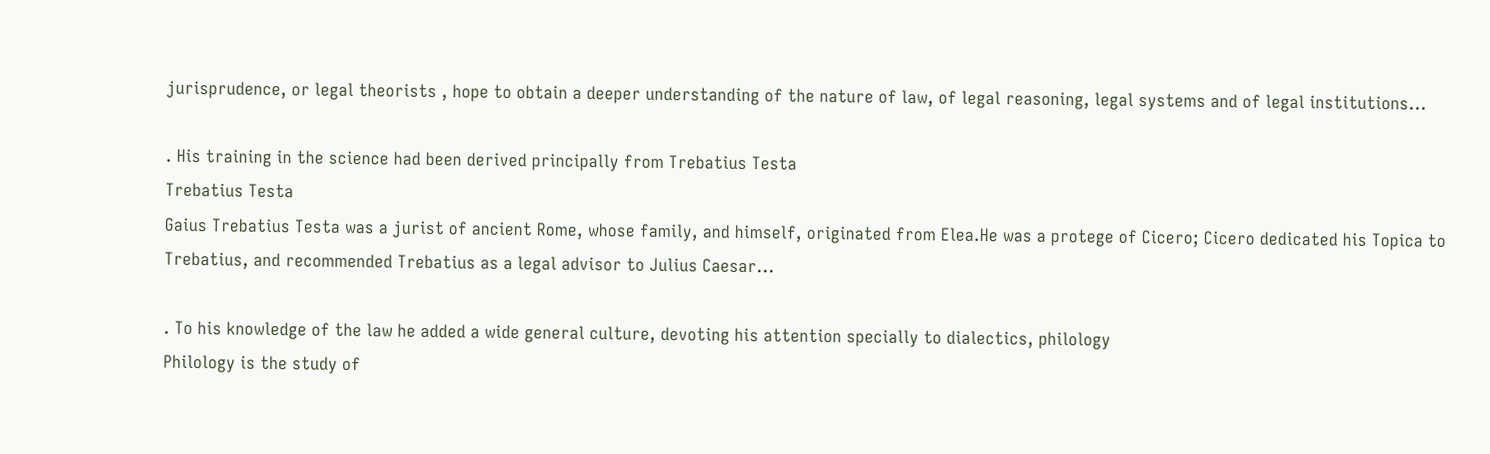jurisprudence, or legal theorists , hope to obtain a deeper understanding of the nature of law, of legal reasoning, legal systems and of legal institutions...

. His training in the science had been derived principally from Trebatius Testa
Trebatius Testa
Gaius Trebatius Testa was a jurist of ancient Rome, whose family, and himself, originated from Elea.He was a protege of Cicero; Cicero dedicated his Topica to Trebatius, and recommended Trebatius as a legal advisor to Julius Caesar...

. To his knowledge of the law he added a wide general culture, devoting his attention specially to dialectics, philology
Philology is the study of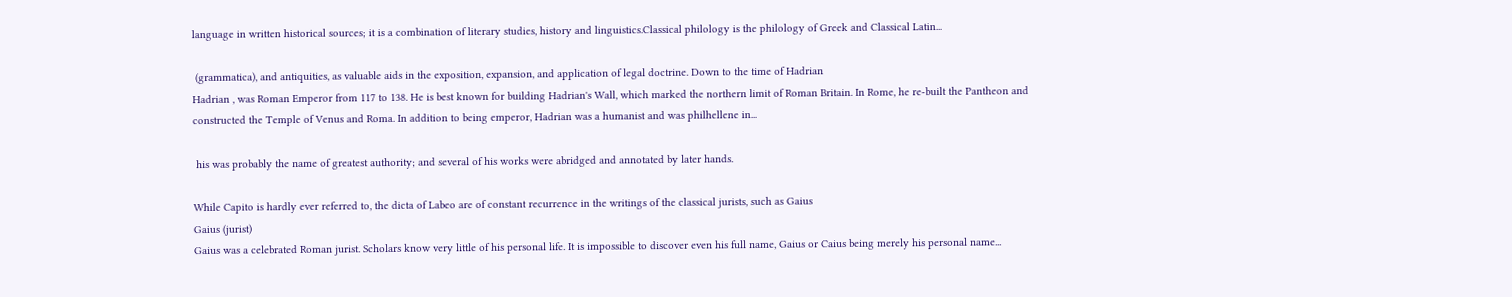language in written historical sources; it is a combination of literary studies, history and linguistics.Classical philology is the philology of Greek and Classical Latin...

 (grammatica), and antiquities, as valuable aids in the exposition, expansion, and application of legal doctrine. Down to the time of Hadrian
Hadrian , was Roman Emperor from 117 to 138. He is best known for building Hadrian's Wall, which marked the northern limit of Roman Britain. In Rome, he re-built the Pantheon and constructed the Temple of Venus and Roma. In addition to being emperor, Hadrian was a humanist and was philhellene in...

 his was probably the name of greatest authority; and several of his works were abridged and annotated by later hands.

While Capito is hardly ever referred to, the dicta of Labeo are of constant recurrence in the writings of the classical jurists, such as Gaius
Gaius (jurist)
Gaius was a celebrated Roman jurist. Scholars know very little of his personal life. It is impossible to discover even his full name, Gaius or Caius being merely his personal name...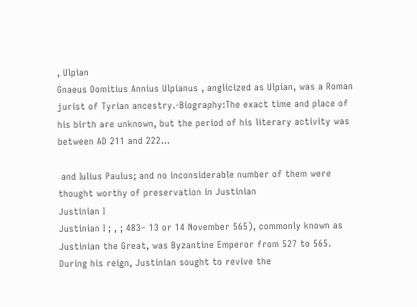, Ulpian
Gnaeus Domitius Annius Ulpianus , anglicized as Ulpian, was a Roman jurist of Tyrian ancestry.-Biography:The exact time and place of his birth are unknown, but the period of his literary activity was between AD 211 and 222...

 and Iulius Paulus; and no inconsiderable number of them were thought worthy of preservation in Justinian
Justinian I
Justinian I ; , ; 483– 13 or 14 November 565), commonly known as Justinian the Great, was Byzantine Emperor from 527 to 565. During his reign, Justinian sought to revive the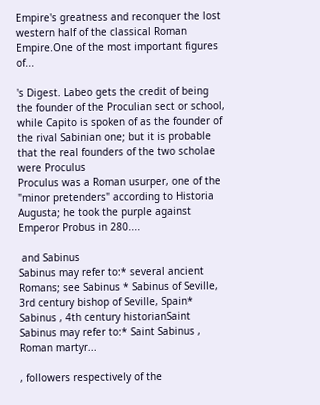Empire's greatness and reconquer the lost western half of the classical Roman Empire.One of the most important figures of...

's Digest. Labeo gets the credit of being the founder of the Proculian sect or school, while Capito is spoken of as the founder of the rival Sabinian one; but it is probable that the real founders of the two scholae were Proculus
Proculus was a Roman usurper, one of the "minor pretenders" according to Historia Augusta; he took the purple against Emperor Probus in 280....

 and Sabinus
Sabinus may refer to:* several ancient Romans; see Sabinus * Sabinus of Seville, 3rd century bishop of Seville, Spain* Sabinus , 4th century historianSaint Sabinus may refer to:* Saint Sabinus , Roman martyr...

, followers respectively of the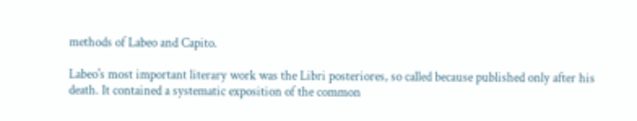methods of Labeo and Capito.

Labeo's most important literary work was the Libri posteriores, so called because published only after his death. It contained a systematic exposition of the common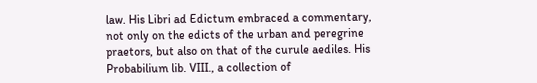law. His Libri ad Edictum embraced a commentary, not only on the edicts of the urban and peregrine praetors, but also on that of the curule aediles. His Probabilium lib. VIII., a collection of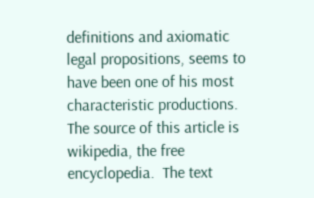definitions and axiomatic legal propositions, seems to have been one of his most characteristic productions.
The source of this article is wikipedia, the free encyclopedia.  The text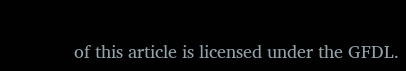of this article is licensed under the GFDL.